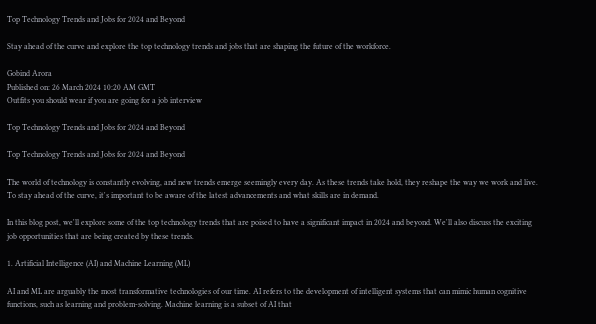Top Technology Trends and Jobs for 2024 and Beyond

Stay ahead of the curve and explore the top technology trends and jobs that are shaping the future of the workforce.

Gobind Arora
Published on: 26 March 2024 10:20 AM GMT
Outfits you should wear if you are going for a job interview

Top Technology Trends and Jobs for 2024 and Beyond

Top Technology Trends and Jobs for 2024 and Beyond

The world of technology is constantly evolving, and new trends emerge seemingly every day. As these trends take hold, they reshape the way we work and live. To stay ahead of the curve, it's important to be aware of the latest advancements and what skills are in demand.

In this blog post, we'll explore some of the top technology trends that are poised to have a significant impact in 2024 and beyond. We'll also discuss the exciting job opportunities that are being created by these trends.

1. Artificial Intelligence (AI) and Machine Learning (ML)

AI and ML are arguably the most transformative technologies of our time. AI refers to the development of intelligent systems that can mimic human cognitive functions, such as learning and problem-solving. Machine learning is a subset of AI that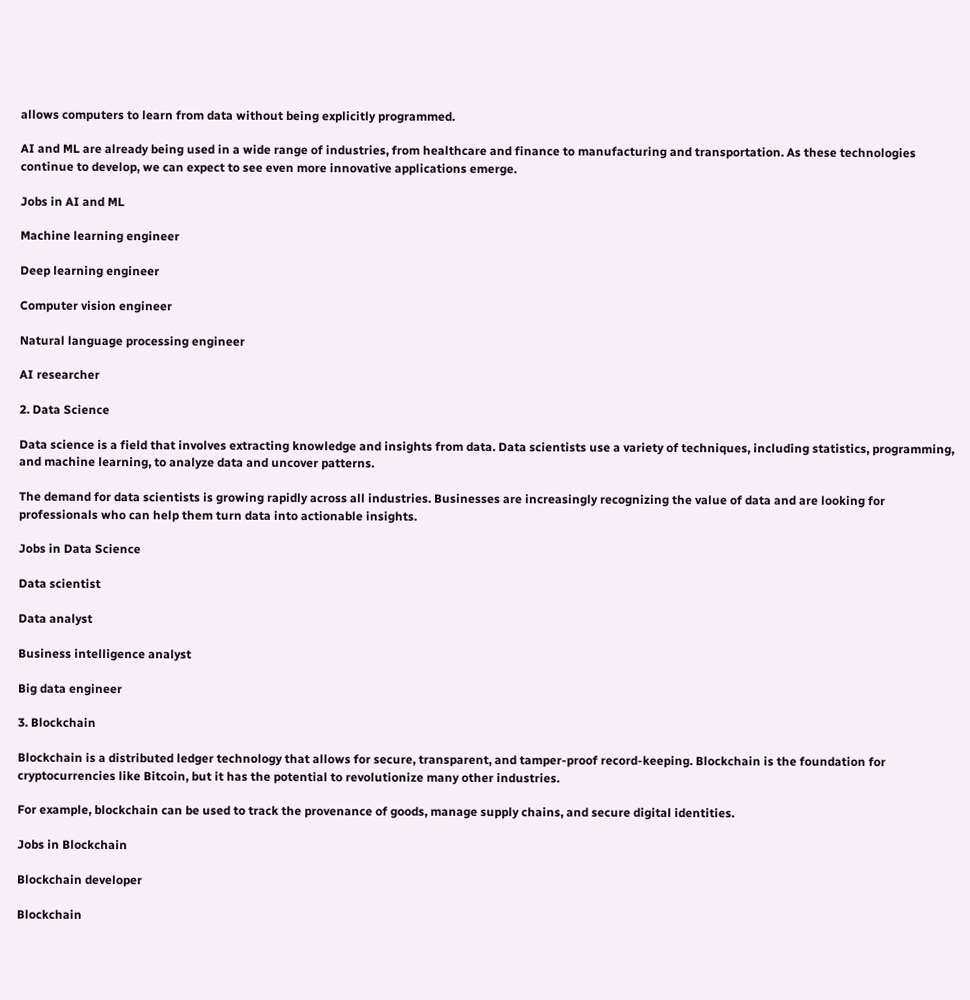allows computers to learn from data without being explicitly programmed.

AI and ML are already being used in a wide range of industries, from healthcare and finance to manufacturing and transportation. As these technologies continue to develop, we can expect to see even more innovative applications emerge.

Jobs in AI and ML

Machine learning engineer

Deep learning engineer

Computer vision engineer

Natural language processing engineer

AI researcher

2. Data Science

Data science is a field that involves extracting knowledge and insights from data. Data scientists use a variety of techniques, including statistics, programming, and machine learning, to analyze data and uncover patterns.

The demand for data scientists is growing rapidly across all industries. Businesses are increasingly recognizing the value of data and are looking for professionals who can help them turn data into actionable insights.

Jobs in Data Science

Data scientist

Data analyst

Business intelligence analyst

Big data engineer

3. Blockchain

Blockchain is a distributed ledger technology that allows for secure, transparent, and tamper-proof record-keeping. Blockchain is the foundation for cryptocurrencies like Bitcoin, but it has the potential to revolutionize many other industries.

For example, blockchain can be used to track the provenance of goods, manage supply chains, and secure digital identities.

Jobs in Blockchain

Blockchain developer

Blockchain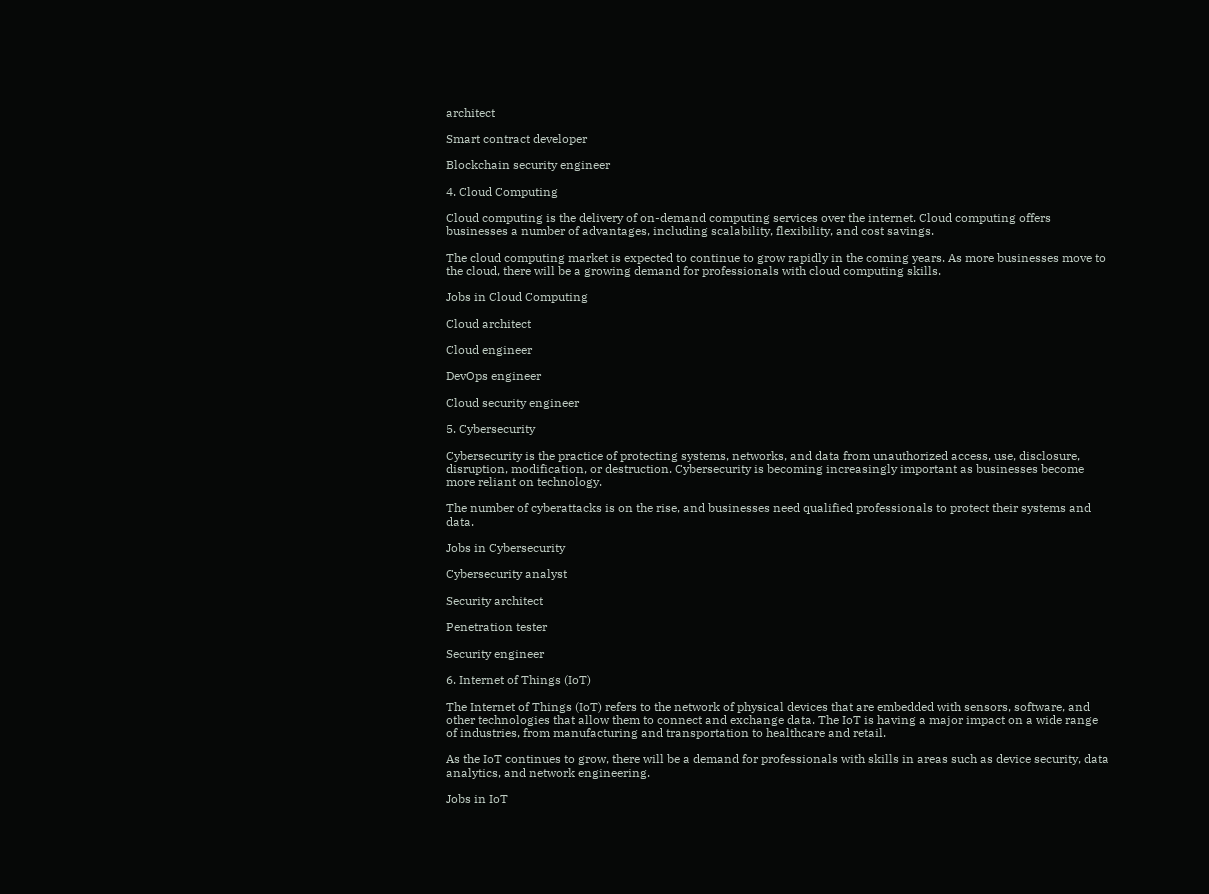architect

Smart contract developer

Blockchain security engineer

4. Cloud Computing

Cloud computing is the delivery of on-demand computing services over the internet. Cloud computing offers businesses a number of advantages, including scalability, flexibility, and cost savings.

The cloud computing market is expected to continue to grow rapidly in the coming years. As more businesses move to the cloud, there will be a growing demand for professionals with cloud computing skills.

Jobs in Cloud Computing

Cloud architect

Cloud engineer

DevOps engineer

Cloud security engineer

5. Cybersecurity

Cybersecurity is the practice of protecting systems, networks, and data from unauthorized access, use, disclosure, disruption, modification, or destruction. Cybersecurity is becoming increasingly important as businesses become more reliant on technology.

The number of cyberattacks is on the rise, and businesses need qualified professionals to protect their systems and data.

Jobs in Cybersecurity

Cybersecurity analyst

Security architect

Penetration tester

Security engineer

6. Internet of Things (IoT)

The Internet of Things (IoT) refers to the network of physical devices that are embedded with sensors, software, and other technologies that allow them to connect and exchange data. The IoT is having a major impact on a wide range of industries, from manufacturing and transportation to healthcare and retail.

As the IoT continues to grow, there will be a demand for professionals with skills in areas such as device security, data analytics, and network engineering.

Jobs in IoT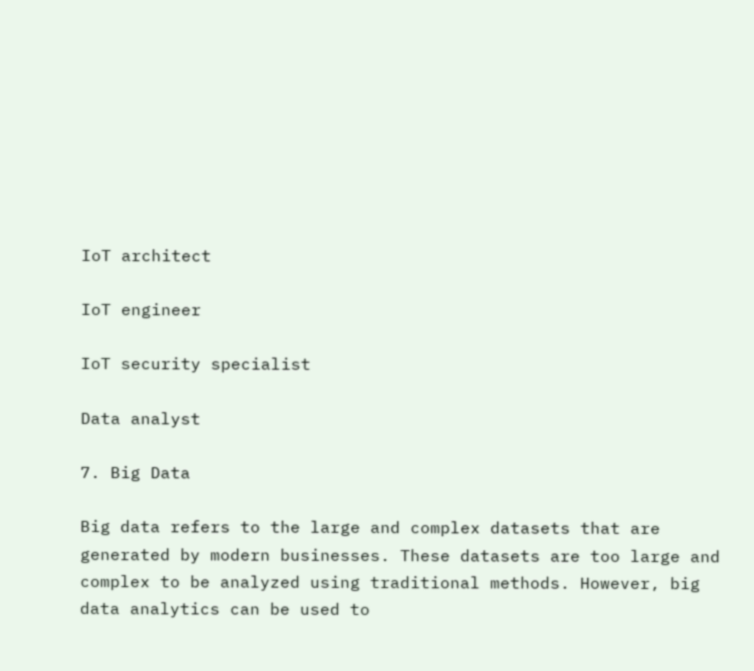IoT architect

IoT engineer

IoT security specialist

Data analyst

7. Big Data

Big data refers to the large and complex datasets that are generated by modern businesses. These datasets are too large and complex to be analyzed using traditional methods. However, big data analytics can be used to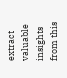extract valuable insights from this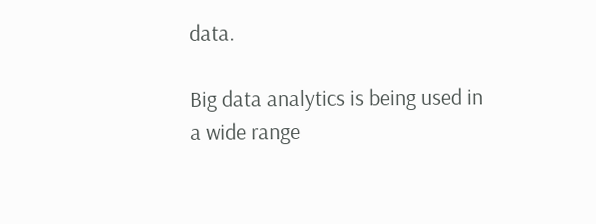data.

Big data analytics is being used in a wide range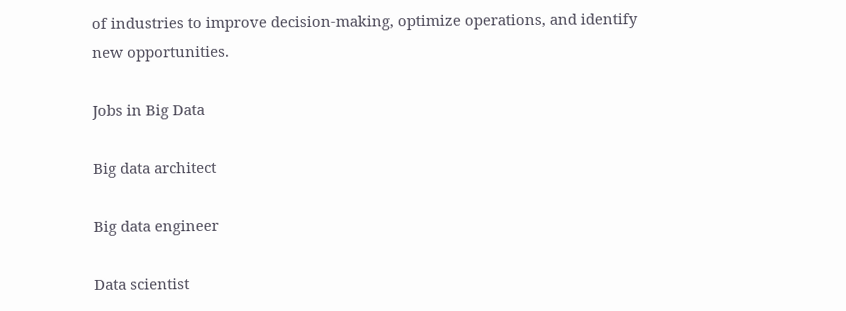of industries to improve decision-making, optimize operations, and identify new opportunities.

Jobs in Big Data

Big data architect

Big data engineer

Data scientist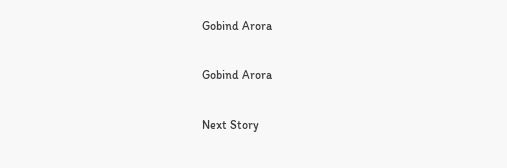Gobind Arora

Gobind Arora

Next Story